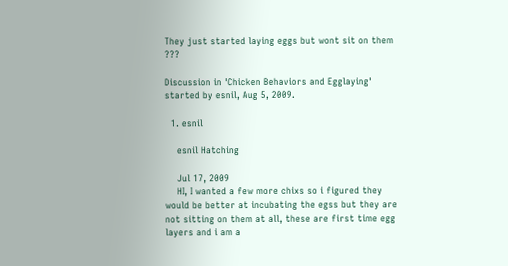They just started laying eggs but wont sit on them ???

Discussion in 'Chicken Behaviors and Egglaying' started by esnil, Aug 5, 2009.

  1. esnil

    esnil Hatching

    Jul 17, 2009
    HI, I wanted a few more chixs so i figured they would be better at incubating the egss but they are not sitting on them at all, these are first time egg layers and i am a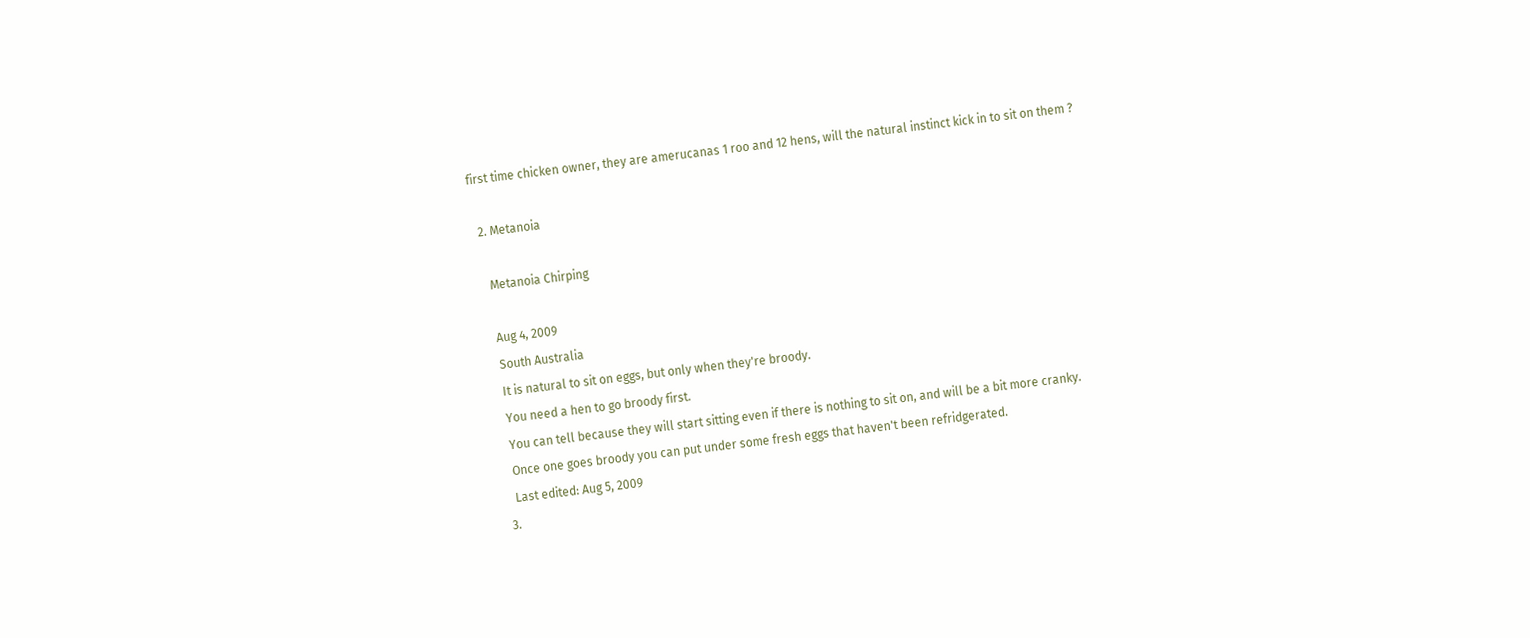first time chicken owner, they are amerucanas 1 roo and 12 hens, will the natural instinct kick in to sit on them ?

  2. Metanoia

    Metanoia Chirping

    Aug 4, 2009
    South Australia
    It is natural to sit on eggs, but only when they're broody.
    You need a hen to go broody first.
    You can tell because they will start sitting even if there is nothing to sit on, and will be a bit more cranky.
    Once one goes broody you can put under some fresh eggs that haven't been refridgerated.
    Last edited: Aug 5, 2009
  3.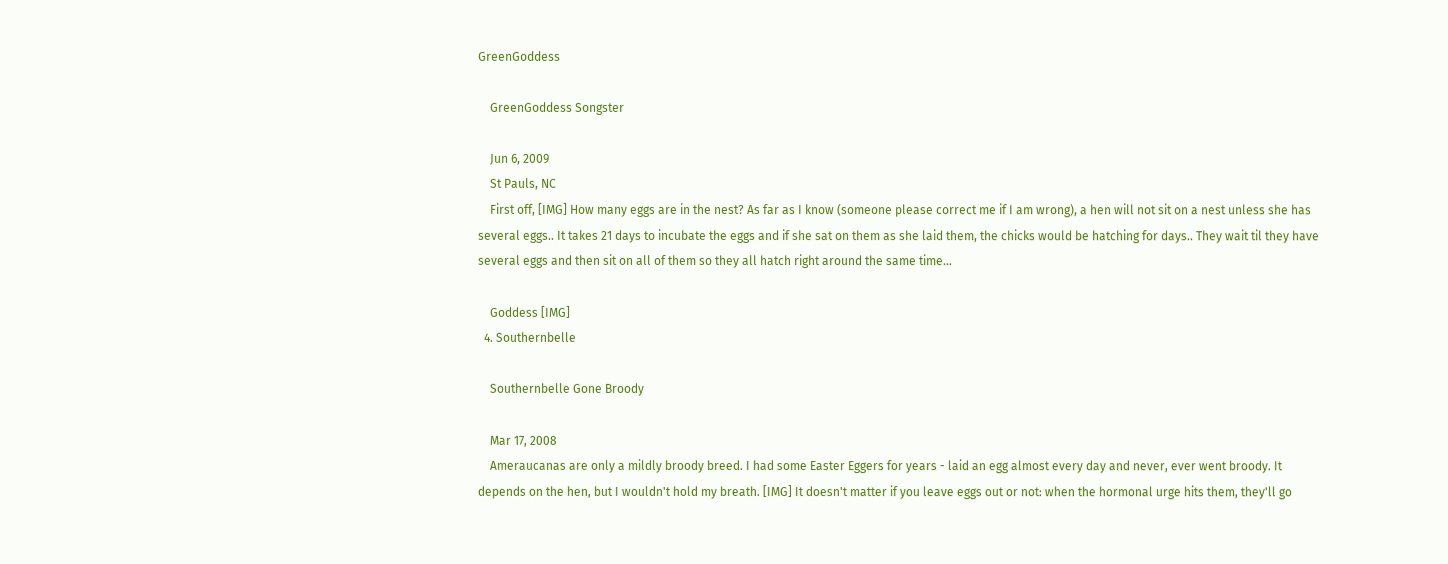GreenGoddess

    GreenGoddess Songster

    Jun 6, 2009
    St Pauls, NC
    First off, [IMG] How many eggs are in the nest? As far as I know (someone please correct me if I am wrong), a hen will not sit on a nest unless she has several eggs.. It takes 21 days to incubate the eggs and if she sat on them as she laid them, the chicks would be hatching for days.. They wait til they have several eggs and then sit on all of them so they all hatch right around the same time...

    Goddess [IMG]
  4. Southernbelle

    Southernbelle Gone Broody

    Mar 17, 2008
    Ameraucanas are only a mildly broody breed. I had some Easter Eggers for years - laid an egg almost every day and never, ever went broody. It depends on the hen, but I wouldn't hold my breath. [IMG] It doesn't matter if you leave eggs out or not: when the hormonal urge hits them, they'll go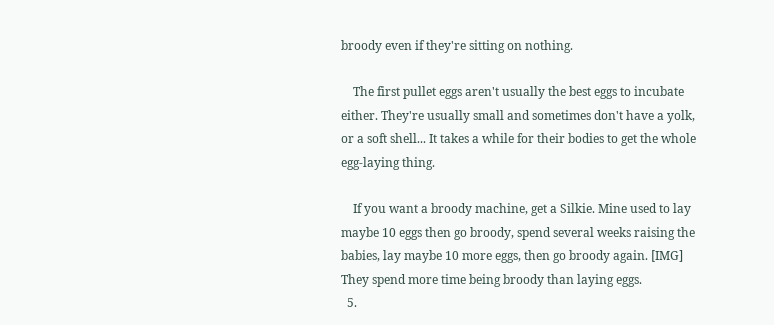broody even if they're sitting on nothing.

    The first pullet eggs aren't usually the best eggs to incubate either. They're usually small and sometimes don't have a yolk, or a soft shell... It takes a while for their bodies to get the whole egg-laying thing.

    If you want a broody machine, get a Silkie. Mine used to lay maybe 10 eggs then go broody, spend several weeks raising the babies, lay maybe 10 more eggs, then go broody again. [IMG] They spend more time being broody than laying eggs.
  5.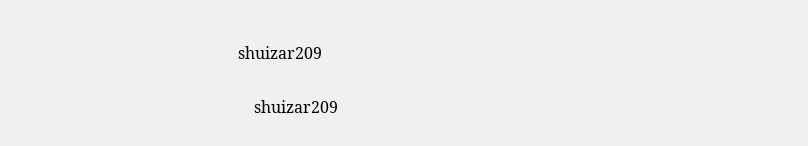shuizar209

    shuizar209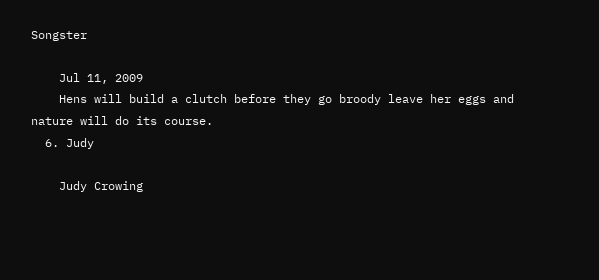Songster

    Jul 11, 2009
    Hens will build a clutch before they go broody leave her eggs and nature will do its course.
  6. Judy

    Judy Crowing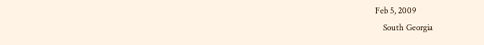Feb 5, 2009
    South Georgia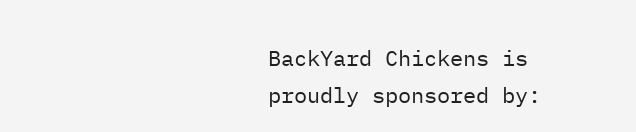BackYard Chickens is proudly sponsored by: